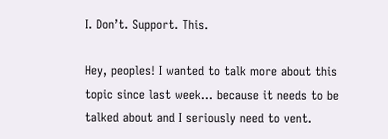I. Don’t. Support. This.

Hey, peoples! I wanted to talk more about this topic since last week… because it needs to be talked about and I seriously need to vent.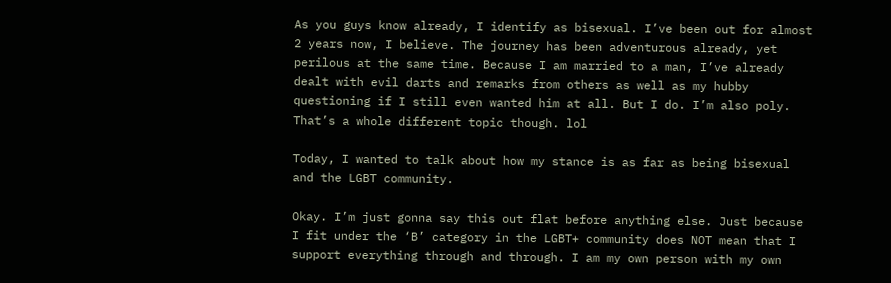As you guys know already, I identify as bisexual. I’ve been out for almost 2 years now, I believe. The journey has been adventurous already, yet perilous at the same time. Because I am married to a man, I’ve already dealt with evil darts and remarks from others as well as my hubby questioning if I still even wanted him at all. But I do. I’m also poly. That’s a whole different topic though. lol

Today, I wanted to talk about how my stance is as far as being bisexual and the LGBT community.

Okay. I’m just gonna say this out flat before anything else. Just because I fit under the ‘B’ category in the LGBT+ community does NOT mean that I support everything through and through. I am my own person with my own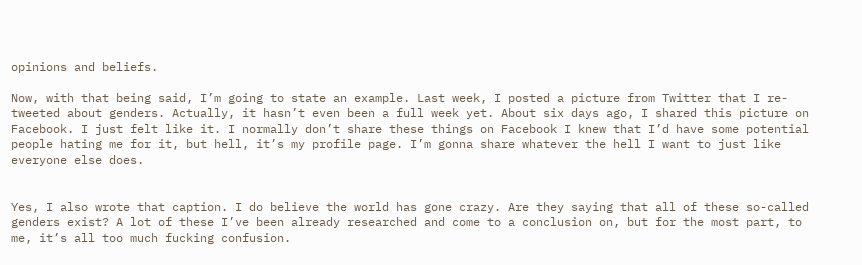opinions and beliefs.

Now, with that being said, I’m going to state an example. Last week, I posted a picture from Twitter that I re-tweeted about genders. Actually, it hasn’t even been a full week yet. About six days ago, I shared this picture on Facebook. I just felt like it. I normally don’t share these things on Facebook I knew that I’d have some potential people hating me for it, but hell, it’s my profile page. I’m gonna share whatever the hell I want to just like everyone else does.


Yes, I also wrote that caption. I do believe the world has gone crazy. Are they saying that all of these so-called genders exist? A lot of these I’ve been already researched and come to a conclusion on, but for the most part, to me, it’s all too much fucking confusion.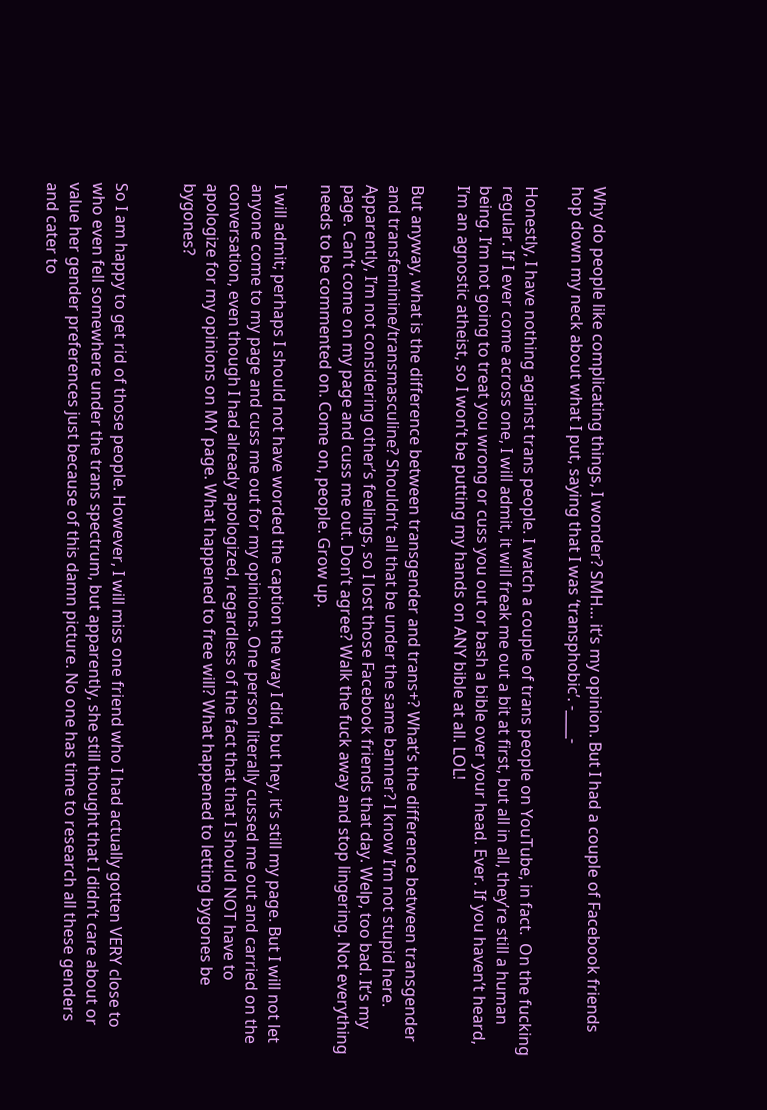Why do people like complicating things, I wonder? SMH… it’s my opinion. But I had a couple of Facebook friends hop down my neck about what I put, saying that I was ‘transphobic’. -____-

Honestly, I have nothing against trans people. I watch a couple of trans people on YouTube, in fact.  On the fucking regular. If I ever come across one, I will admit, it will freak me out a bit at first, but all in all, they’re still a human being. I’m not going to treat you wrong or cuss you out or bash a bible over your head. Ever. If you haven’t heard, I’m an agnostic atheist, so I won’t be putting my hands on ANY bible at all. LOL!

But anyway, what is the difference between transgender and trans+? What’s the difference between transgender and transfeminine/transmasculine? Shouldn’t all that be under the same banner? I know I’m not stupid here. Apparently, I’m not considering other’s feelings, so I lost those Facebook friends that day. Welp, too bad. It’s my page. Can’t come on my page and cuss me out. Don’t agree? Walk the fuck away and stop lingering. Not everything needs to be commented on. Come on, people. Grow up.

I will admit; perhaps I should not have worded the caption the way I did, but hey, it’s still my page. But I will not let anyone come to my page and cuss me out for my opinions. One person literally cussed me out and carried on the conversation, even though I had already apologized, regardless of the fact that that I should NOT have to apologize for my opinions on MY page. What happened to free will? What happened to letting bygones be bygones?


So I am happy to get rid of those people. However, I will miss one friend who I had actually gotten VERY close to who even fell somewhere under the trans spectrum, but apparently, she still thought that I didn’t care about or value her gender preferences just because of this damn picture. No one has time to research all these genders and cater to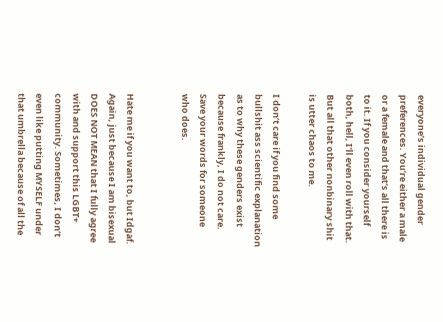everyone’s individual gender preferences. You’re either a male or a female and that’s all there is to it. If you consider yourself both, hell, I’ll even roll with that. But all that other nonbinary shit is utter chaos to me.

I don’t care if you find some bullshit ass scientific explanation as to why these genders exist because frankly, I do not care. Save your words for someone who does.


Hate me if you want to, but Idgaf. Again, just because I am bisexual DOES NOT MEAN that I fully agree with and support this LGBT+ community. Sometimes, I don’t even like putting MYSELF under that umbrella because of all the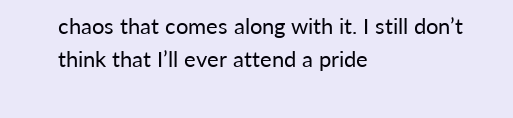chaos that comes along with it. I still don’t think that I’ll ever attend a pride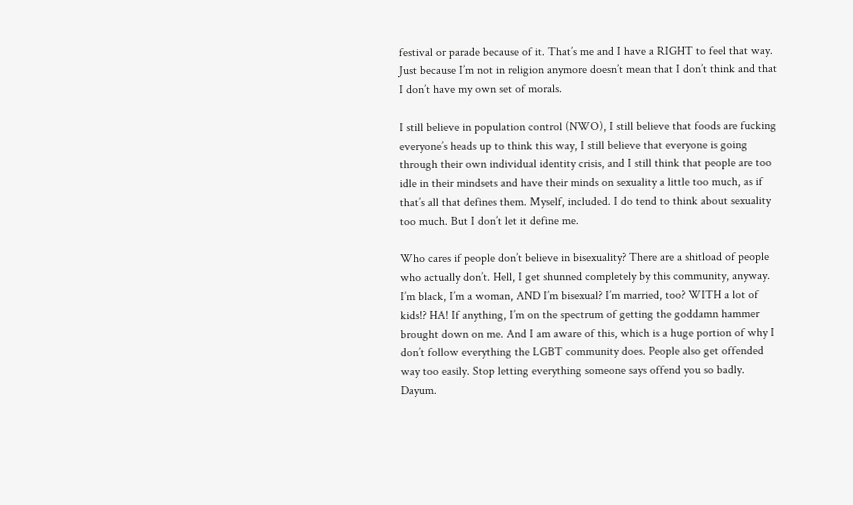festival or parade because of it. That’s me and I have a RIGHT to feel that way. Just because I’m not in religion anymore doesn’t mean that I don’t think and that I don’t have my own set of morals.

I still believe in population control (NWO), I still believe that foods are fucking everyone’s heads up to think this way, I still believe that everyone is going through their own individual identity crisis, and I still think that people are too idle in their mindsets and have their minds on sexuality a little too much, as if that’s all that defines them. Myself, included. I do tend to think about sexuality too much. But I don’t let it define me.

Who cares if people don’t believe in bisexuality? There are a shitload of people who actually don’t. Hell, I get shunned completely by this community, anyway. I’m black, I’m a woman, AND I’m bisexual? I’m married, too? WITH a lot of kids!? HA! If anything, I’m on the spectrum of getting the goddamn hammer brought down on me. And I am aware of this, which is a huge portion of why I don’t follow everything the LGBT community does. People also get offended way too easily. Stop letting everything someone says offend you so badly. Dayum.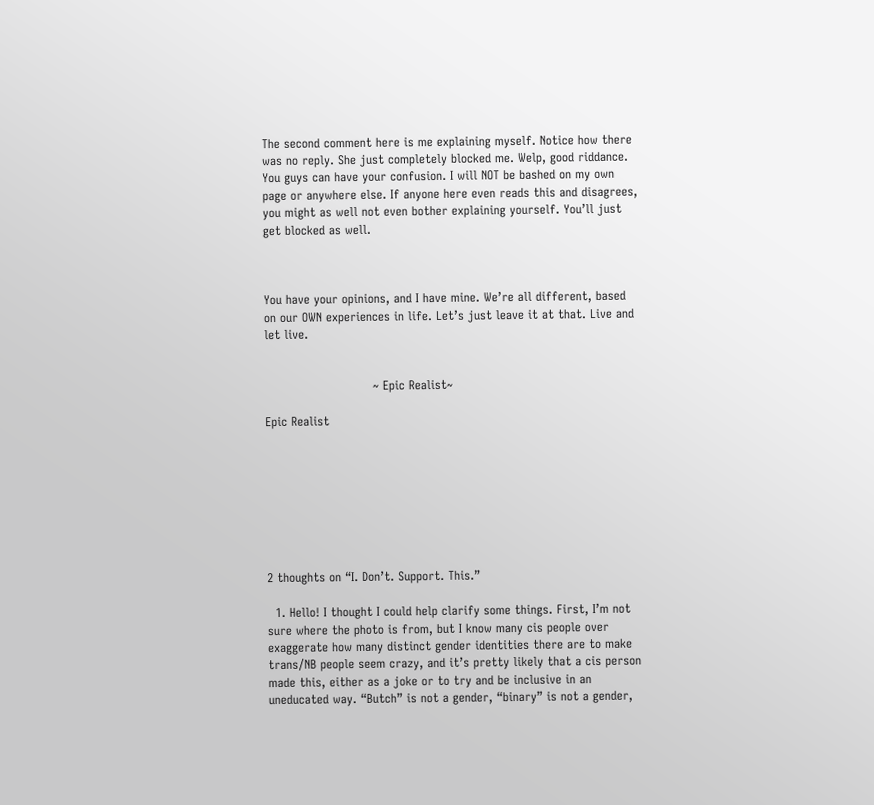The second comment here is me explaining myself. Notice how there was no reply. She just completely blocked me. Welp, good riddance. You guys can have your confusion. I will NOT be bashed on my own page or anywhere else. If anyone here even reads this and disagrees, you might as well not even bother explaining yourself. You’ll just get blocked as well.



You have your opinions, and I have mine. We’re all different, based on our OWN experiences in life. Let’s just leave it at that. Live and let live.


                           ~ Epic Realist~

Epic Realist








2 thoughts on “I. Don’t. Support. This.”

  1. Hello! I thought I could help clarify some things. First, I’m not sure where the photo is from, but I know many cis people over exaggerate how many distinct gender identities there are to make trans/NB people seem crazy, and it’s pretty likely that a cis person made this, either as a joke or to try and be inclusive in an uneducated way. “Butch” is not a gender, “binary” is not a gender,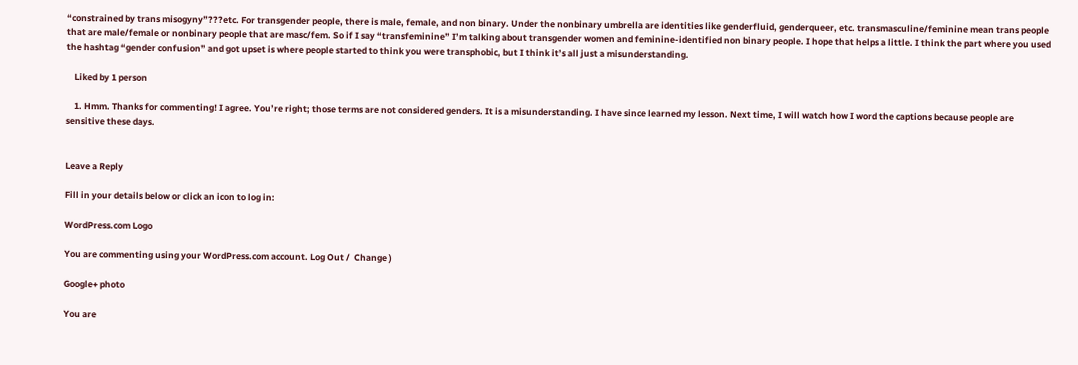“constrained by trans misogyny”???etc. For transgender people, there is male, female, and non binary. Under the nonbinary umbrella are identities like genderfluid, genderqueer, etc. transmasculine/feminine mean trans people that are male/female or nonbinary people that are masc/fem. So if I say “transfeminine” I’m talking about transgender women and feminine-identified non binary people. I hope that helps a little. I think the part where you used the hashtag “gender confusion” and got upset is where people started to think you were transphobic, but I think it’s all just a misunderstanding.

    Liked by 1 person

    1. Hmm. Thanks for commenting! I agree. You’re right; those terms are not considered genders. It is a misunderstanding. I have since learned my lesson. Next time, I will watch how I word the captions because people are sensitive these days.


Leave a Reply

Fill in your details below or click an icon to log in:

WordPress.com Logo

You are commenting using your WordPress.com account. Log Out /  Change )

Google+ photo

You are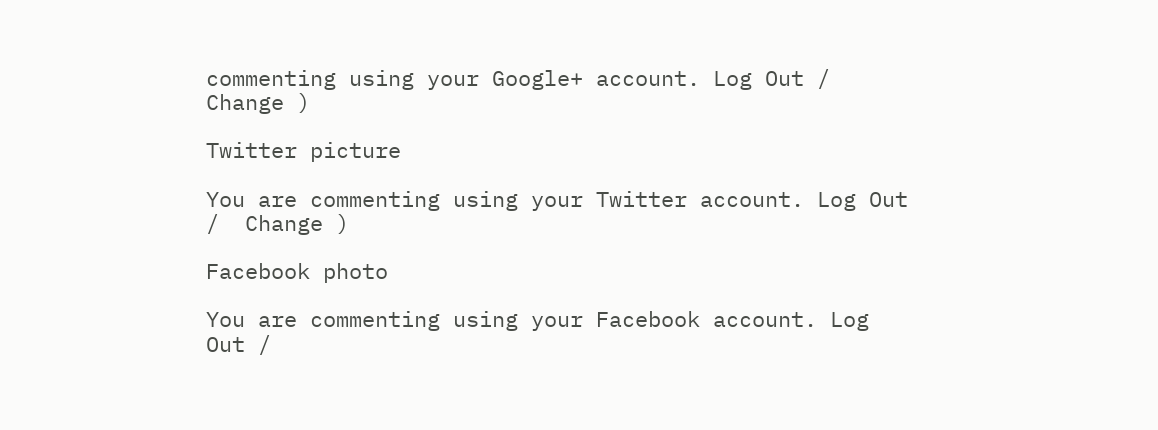commenting using your Google+ account. Log Out /  Change )

Twitter picture

You are commenting using your Twitter account. Log Out /  Change )

Facebook photo

You are commenting using your Facebook account. Log Out /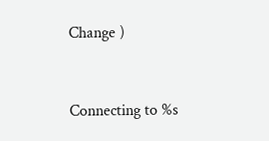Change )


Connecting to %s